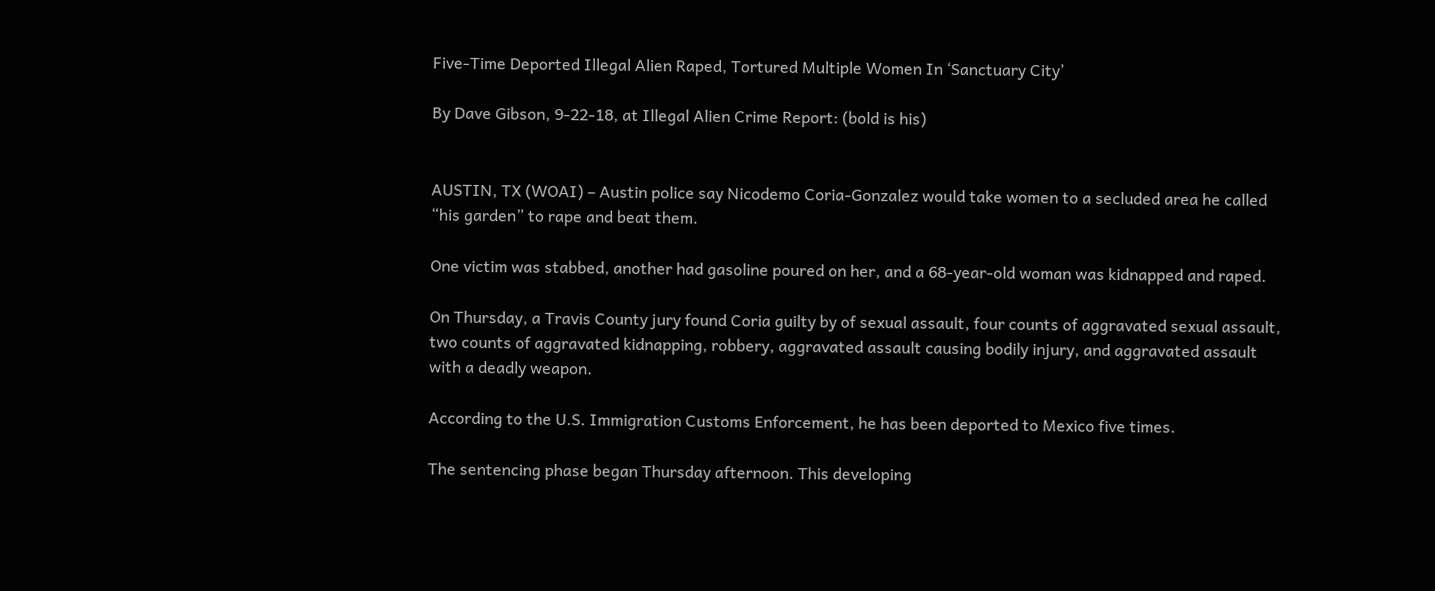Five-Time Deported Illegal Alien Raped, Tortured Multiple Women In ‘Sanctuary City’

By Dave Gibson, 9-22-18, at Illegal Alien Crime Report: (bold is his)


AUSTIN, TX (WOAI) – Austin police say Nicodemo Coria-Gonzalez would take women to a secluded area he called “his garden” to rape and beat them.

One victim was stabbed, another had gasoline poured on her, and a 68-year-old woman was kidnapped and raped.

On Thursday, a Travis County jury found Coria guilty by of sexual assault, four counts of aggravated sexual assault, two counts of aggravated kidnapping, robbery, aggravated assault causing bodily injury, and aggravated assault with a deadly weapon.

According to the U.S. Immigration Customs Enforcement, he has been deported to Mexico five times.

The sentencing phase began Thursday afternoon. This developing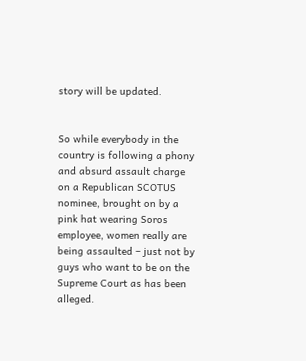story will be updated.


So while everybody in the country is following a phony and absurd assault charge on a Republican SCOTUS nominee, brought on by a pink hat wearing Soros employee, women really are being assaulted – just not by guys who want to be on the Supreme Court as has been alleged.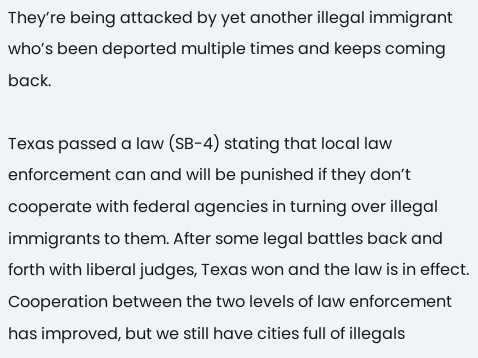They’re being attacked by yet another illegal immigrant who’s been deported multiple times and keeps coming back.

Texas passed a law (SB-4) stating that local law enforcement can and will be punished if they don’t cooperate with federal agencies in turning over illegal immigrants to them. After some legal battles back and forth with liberal judges, Texas won and the law is in effect.  Cooperation between the two levels of law enforcement has improved, but we still have cities full of illegals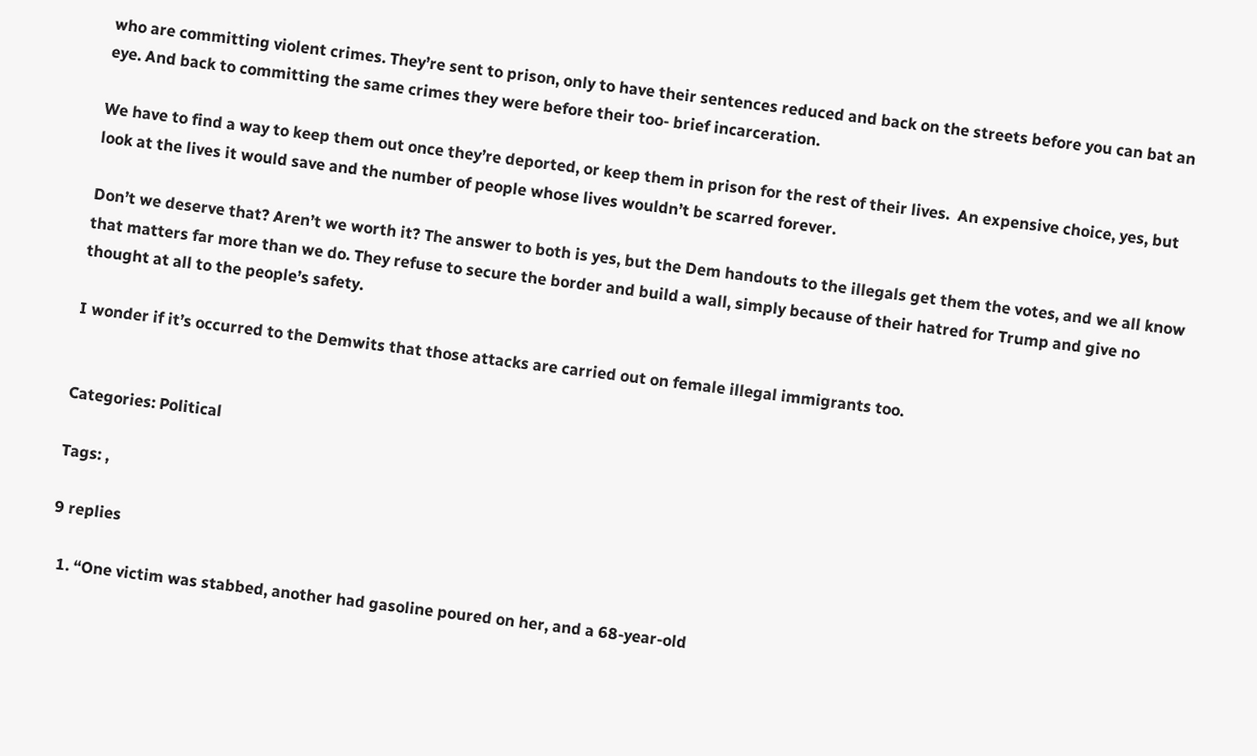who are committing violent crimes. They’re sent to prison, only to have their sentences reduced and back on the streets before you can bat an eye. And back to committing the same crimes they were before their too- brief incarceration.

We have to find a way to keep them out once they’re deported, or keep them in prison for the rest of their lives.  An expensive choice, yes, but look at the lives it would save and the number of people whose lives wouldn’t be scarred forever.

Don’t we deserve that? Aren’t we worth it? The answer to both is yes, but the Dem handouts to the illegals get them the votes, and we all know that matters far more than we do. They refuse to secure the border and build a wall, simply because of their hatred for Trump and give no thought at all to the people’s safety.

I wonder if it’s occurred to the Demwits that those attacks are carried out on female illegal immigrants too.


Categories: Political

Tags: ,

9 replies

  1. “One victim was stabbed, another had gasoline poured on her, and a 68-year-old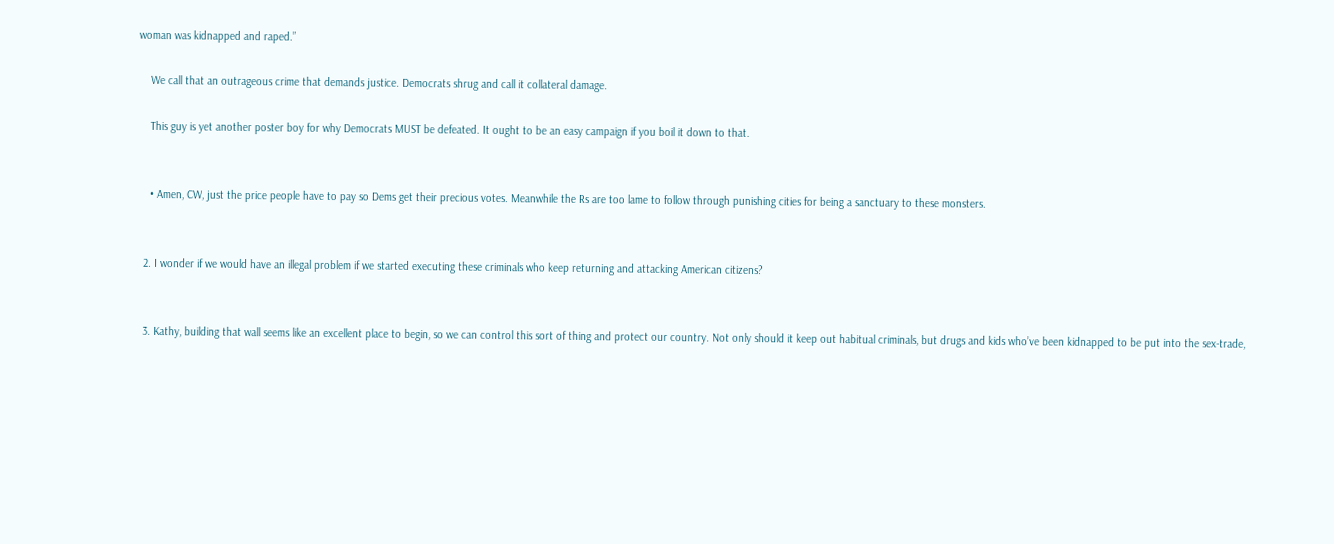woman was kidnapped and raped.”

    We call that an outrageous crime that demands justice. Democrats shrug and call it collateral damage.

    This guy is yet another poster boy for why Democrats MUST be defeated. It ought to be an easy campaign if you boil it down to that.


    • Amen, CW, just the price people have to pay so Dems get their precious votes. Meanwhile the Rs are too lame to follow through punishing cities for being a sanctuary to these monsters.


  2. I wonder if we would have an illegal problem if we started executing these criminals who keep returning and attacking American citizens?


  3. Kathy, building that wall seems like an excellent place to begin, so we can control this sort of thing and protect our country. Not only should it keep out habitual criminals, but drugs and kids who’ve been kidnapped to be put into the sex-trade,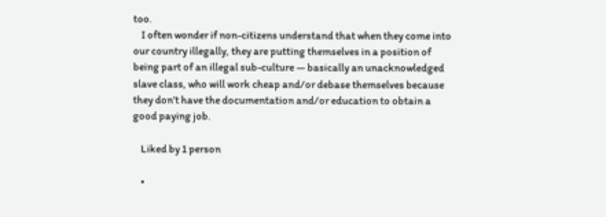too.
    I often wonder if non-citizens understand that when they come into our country illegally, they are putting themselves in a position of being part of an illegal sub-culture — basically an unacknowledged slave class, who will work cheap and/or debase themselves because they don’t have the documentation and/or education to obtain a good paying job.

    Liked by 1 person

    •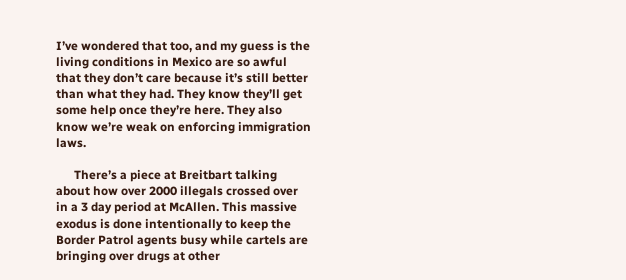I’ve wondered that too, and my guess is the living conditions in Mexico are so awful that they don’t care because it’s still better than what they had. They know they’ll get some help once they’re here. They also know we’re weak on enforcing immigration laws.

      There’s a piece at Breitbart talking about how over 2000 illegals crossed over in a 3 day period at McAllen. This massive exodus is done intentionally to keep the Border Patrol agents busy while cartels are bringing over drugs at other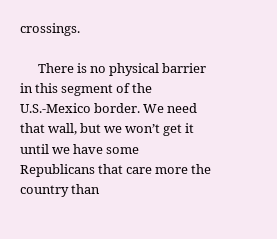crossings.

      There is no physical barrier in this segment of the U.S.-Mexico border. We need that wall, but we won’t get it until we have some Republicans that care more the country than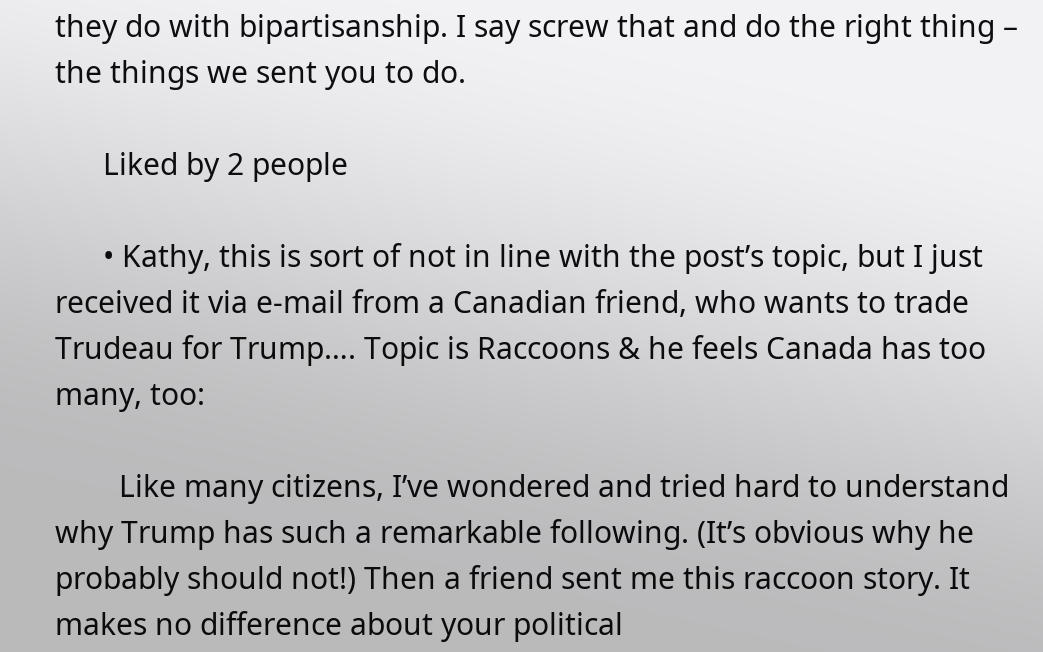they do with bipartisanship. I say screw that and do the right thing – the things we sent you to do.

      Liked by 2 people

      • Kathy, this is sort of not in line with the post’s topic, but I just received it via e-mail from a Canadian friend, who wants to trade Trudeau for Trump…. Topic is Raccoons & he feels Canada has too many, too:

        Like many citizens, I’ve wondered and tried hard to understand why Trump has such a remarkable following. (It’s obvious why he probably should not!) Then a friend sent me this raccoon story. It makes no difference about your political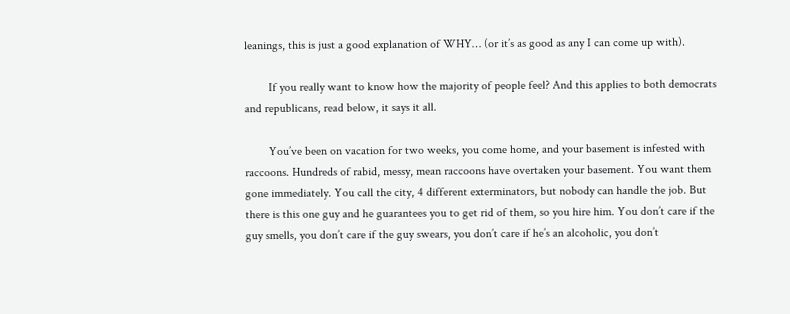leanings, this is just a good explanation of WHY… (or it’s as good as any I can come up with).

        If you really want to know how the majority of people feel? And this applies to both democrats and republicans, read below, it says it all.

        You’ve been on vacation for two weeks, you come home, and your basement is infested with raccoons. Hundreds of rabid, messy, mean raccoons have overtaken your basement. You want them gone immediately. You call the city, 4 different exterminators, but nobody can handle the job. But there is this one guy and he guarantees you to get rid of them, so you hire him. You don’t care if the guy smells, you don’t care if the guy swears, you don’t care if he’s an alcoholic, you don’t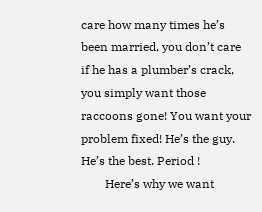care how many times he’s been married, you don’t care if he has a plumber’s crack, you simply want those raccoons gone! You want your problem fixed! He’s the guy. He’s the best. Period !
        Here’s why we want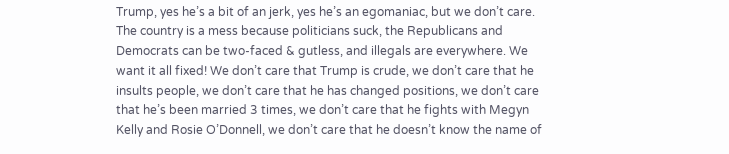Trump, yes he’s a bit of an jerk, yes he’s an egomaniac, but we don’t care. The country is a mess because politicians suck, the Republicans and Democrats can be two-faced & gutless, and illegals are everywhere. We want it all fixed! We don’t care that Trump is crude, we don’t care that he insults people, we don’t care that he has changed positions, we don’t care that he’s been married 3 times, we don’t care that he fights with Megyn Kelly and Rosie O’Donnell, we don’t care that he doesn’t know the name of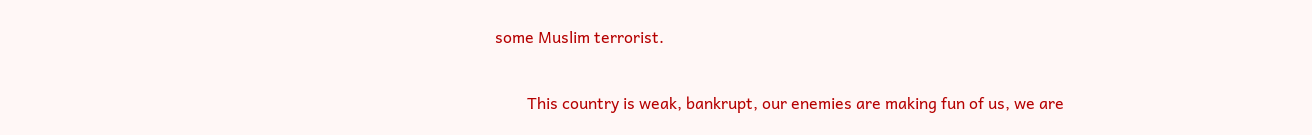some Muslim terrorist.

        This country is weak, bankrupt, our enemies are making fun of us, we are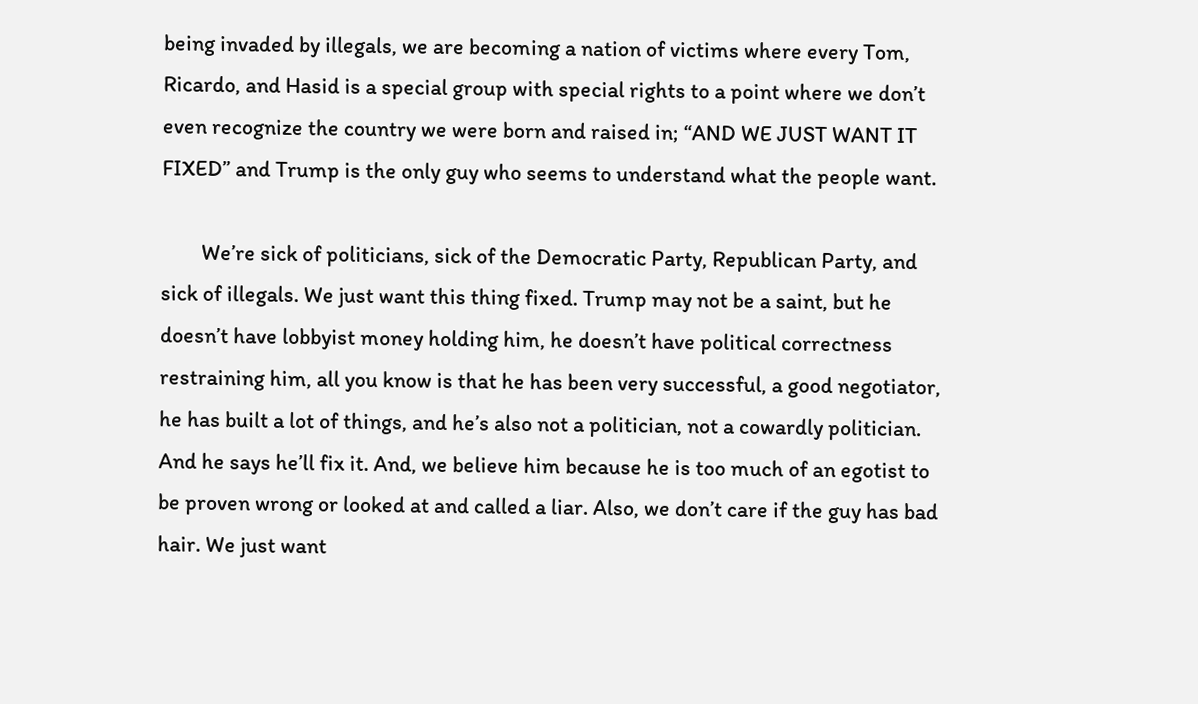being invaded by illegals, we are becoming a nation of victims where every Tom, Ricardo, and Hasid is a special group with special rights to a point where we don’t even recognize the country we were born and raised in; “AND WE JUST WANT IT FIXED” and Trump is the only guy who seems to understand what the people want.

        We’re sick of politicians, sick of the Democratic Party, Republican Party, and sick of illegals. We just want this thing fixed. Trump may not be a saint, but he doesn’t have lobbyist money holding him, he doesn’t have political correctness restraining him, all you know is that he has been very successful, a good negotiator, he has built a lot of things, and he’s also not a politician, not a cowardly politician. And he says he’ll fix it. And, we believe him because he is too much of an egotist to be proven wrong or looked at and called a liar. Also, we don’t care if the guy has bad hair. We just want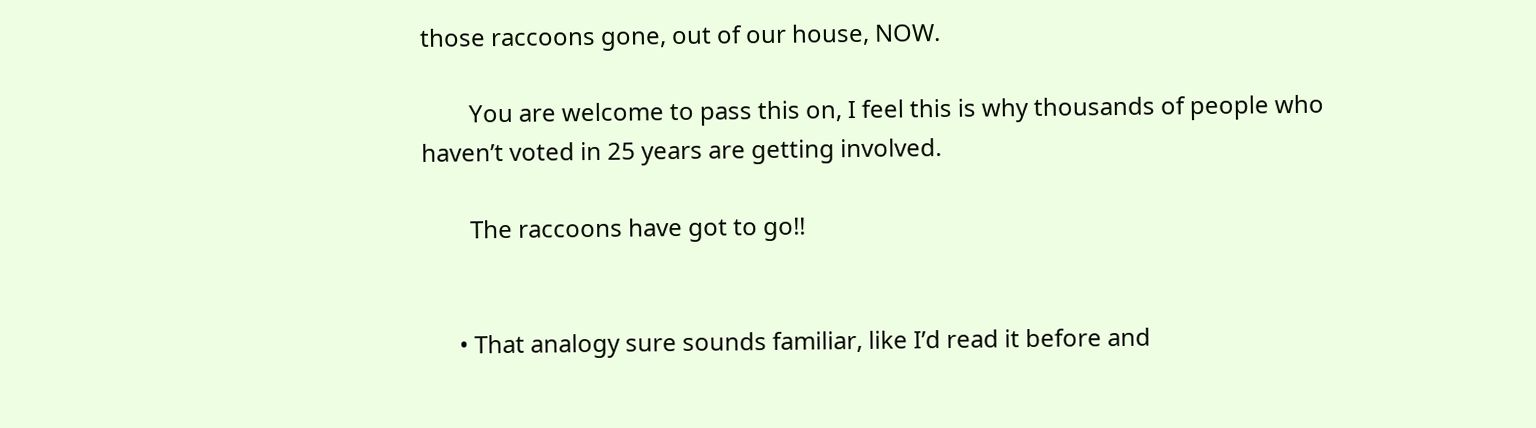those raccoons gone, out of our house, NOW.

        You are welcome to pass this on, I feel this is why thousands of people who haven’t voted in 25 years are getting involved.

        The raccoons have got to go!!


      • That analogy sure sounds familiar, like I’d read it before and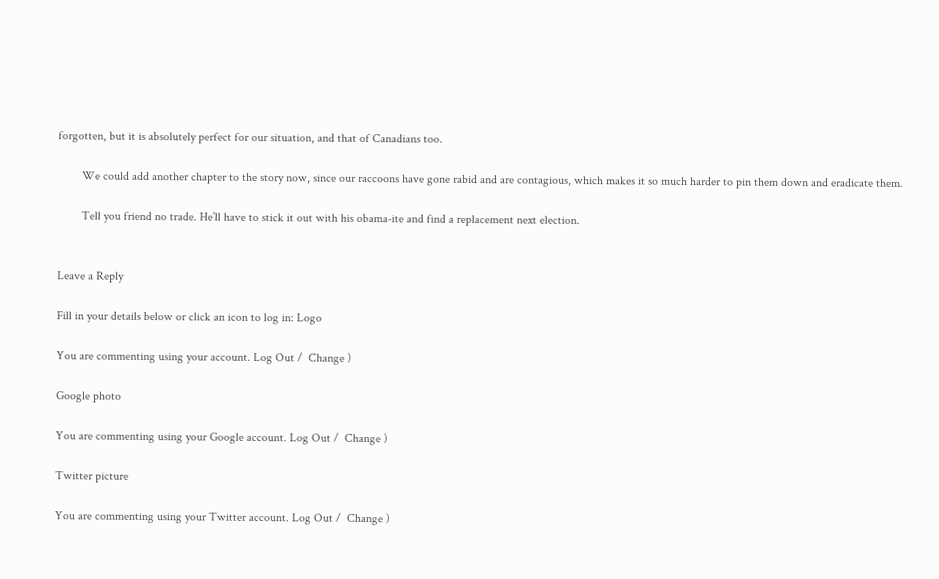forgotten, but it is absolutely perfect for our situation, and that of Canadians too.

        We could add another chapter to the story now, since our raccoons have gone rabid and are contagious, which makes it so much harder to pin them down and eradicate them.

        Tell you friend no trade. He’ll have to stick it out with his obama-ite and find a replacement next election.


Leave a Reply

Fill in your details below or click an icon to log in: Logo

You are commenting using your account. Log Out /  Change )

Google photo

You are commenting using your Google account. Log Out /  Change )

Twitter picture

You are commenting using your Twitter account. Log Out /  Change )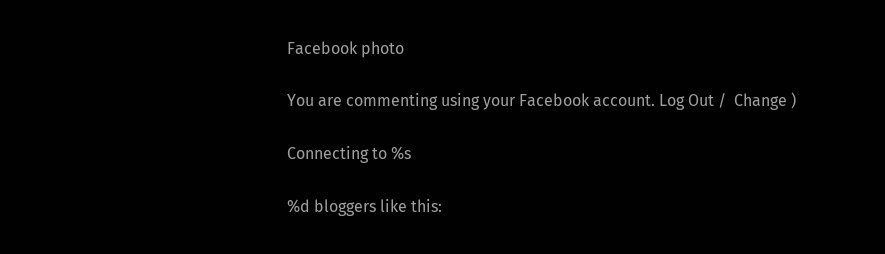Facebook photo

You are commenting using your Facebook account. Log Out /  Change )

Connecting to %s

%d bloggers like this: